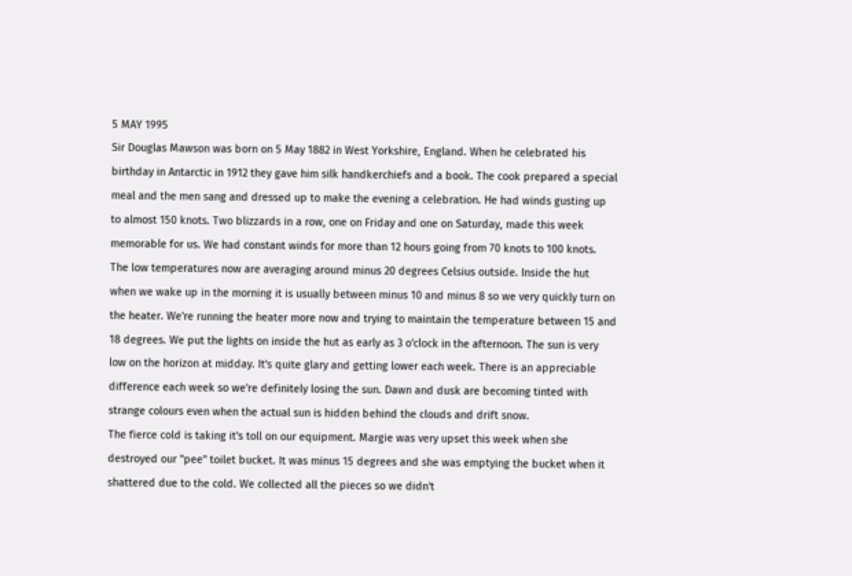5 MAY 1995
Sir Douglas Mawson was born on 5 May 1882 in West Yorkshire, England. When he celebrated his birthday in Antarctic in 1912 they gave him silk handkerchiefs and a book. The cook prepared a special meal and the men sang and dressed up to make the evening a celebration. He had winds gusting up to almost 150 knots. Two blizzards in a row, one on Friday and one on Saturday, made this week memorable for us. We had constant winds for more than 12 hours going from 70 knots to 100 knots.
The low temperatures now are averaging around minus 20 degrees Celsius outside. Inside the hut when we wake up in the morning it is usually between minus 10 and minus 8 so we very quickly turn on the heater. We're running the heater more now and trying to maintain the temperature between 15 and 18 degrees. We put the lights on inside the hut as early as 3 o'clock in the afternoon. The sun is very low on the horizon at midday. It's quite glary and getting lower each week. There is an appreciable difference each week so we're definitely losing the sun. Dawn and dusk are becoming tinted with strange colours even when the actual sun is hidden behind the clouds and drift snow.
The fierce cold is taking it's toll on our equipment. Margie was very upset this week when she destroyed our "pee" toilet bucket. It was minus 15 degrees and she was emptying the bucket when it shattered due to the cold. We collected all the pieces so we didn't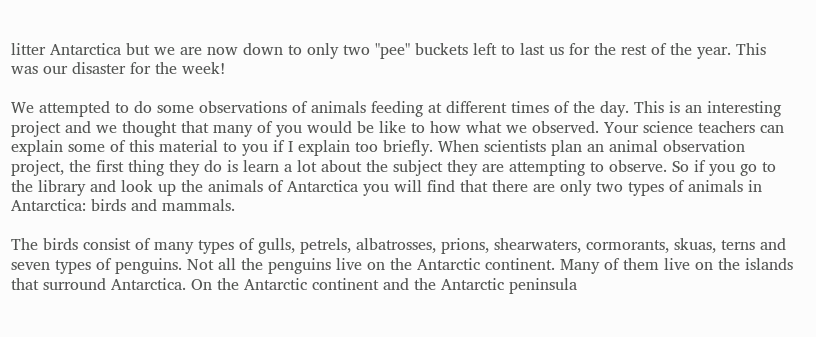litter Antarctica but we are now down to only two "pee" buckets left to last us for the rest of the year. This was our disaster for the week!

We attempted to do some observations of animals feeding at different times of the day. This is an interesting project and we thought that many of you would be like to how what we observed. Your science teachers can explain some of this material to you if I explain too briefly. When scientists plan an animal observation project, the first thing they do is learn a lot about the subject they are attempting to observe. So if you go to the library and look up the animals of Antarctica you will find that there are only two types of animals in Antarctica: birds and mammals.

The birds consist of many types of gulls, petrels, albatrosses, prions, shearwaters, cormorants, skuas, terns and seven types of penguins. Not all the penguins live on the Antarctic continent. Many of them live on the islands that surround Antarctica. On the Antarctic continent and the Antarctic peninsula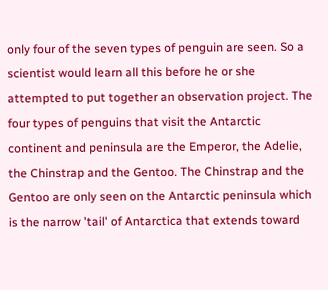only four of the seven types of penguin are seen. So a scientist would learn all this before he or she attempted to put together an observation project. The four types of penguins that visit the Antarctic continent and peninsula are the Emperor, the Adelie, the Chinstrap and the Gentoo. The Chinstrap and the Gentoo are only seen on the Antarctic peninsula which is the narrow 'tail' of Antarctica that extends toward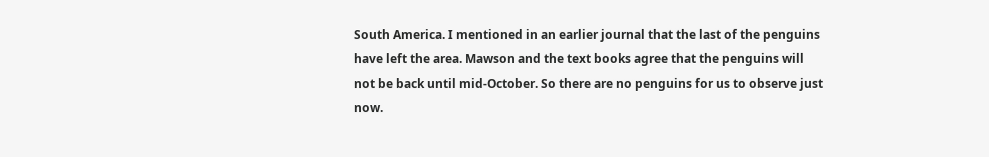South America. I mentioned in an earlier journal that the last of the penguins have left the area. Mawson and the text books agree that the penguins will not be back until mid-October. So there are no penguins for us to observe just now.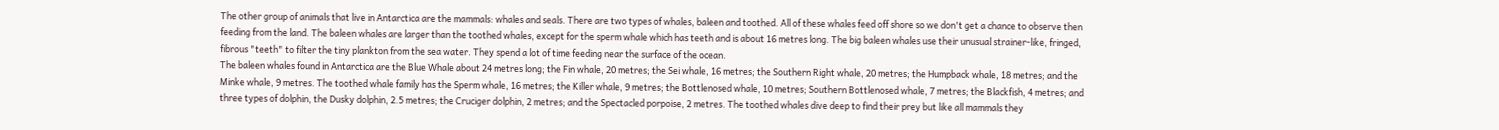The other group of animals that live in Antarctica are the mammals: whales and seals. There are two types of whales, baleen and toothed. All of these whales feed off shore so we don't get a chance to observe then feeding from the land. The baleen whales are larger than the toothed whales, except for the sperm whale which has teeth and is about 16 metres long. The big baleen whales use their unusual strainer-like, fringed, fibrous "teeth" to filter the tiny plankton from the sea water. They spend a lot of time feeding near the surface of the ocean.
The baleen whales found in Antarctica are the Blue Whale about 24 metres long; the Fin whale, 20 metres; the Sei whale, 16 metres; the Southern Right whale, 20 metres; the Humpback whale, 18 metres; and the Minke whale, 9 metres. The toothed whale family has the Sperm whale, 16 metres; the Killer whale, 9 metres; the Bottlenosed whale, 10 metres; Southern Bottlenosed whale, 7 metres; the Blackfish, 4 metres; and three types of dolphin, the Dusky dolphin, 2.5 metres; the Cruciger dolphin, 2 metres; and the Spectacled porpoise, 2 metres. The toothed whales dive deep to find their prey but like all mammals they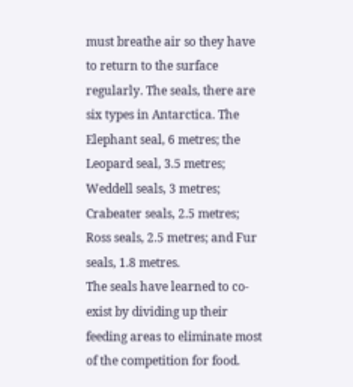must breathe air so they have to return to the surface regularly. The seals, there are six types in Antarctica. The Elephant seal, 6 metres; the Leopard seal, 3.5 metres; Weddell seals, 3 metres; Crabeater seals, 2.5 metres; Ross seals, 2.5 metres; and Fur seals, 1.8 metres.
The seals have learned to co-exist by dividing up their feeding areas to eliminate most of the competition for food.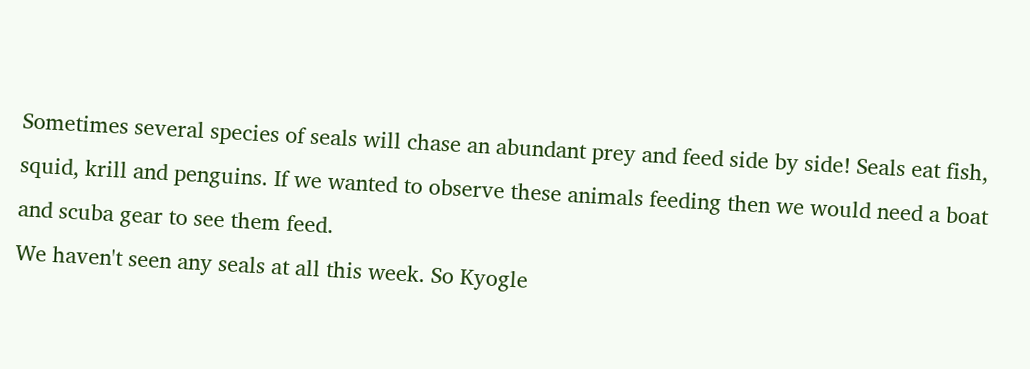Sometimes several species of seals will chase an abundant prey and feed side by side! Seals eat fish, squid, krill and penguins. If we wanted to observe these animals feeding then we would need a boat and scuba gear to see them feed.
We haven't seen any seals at all this week. So Kyogle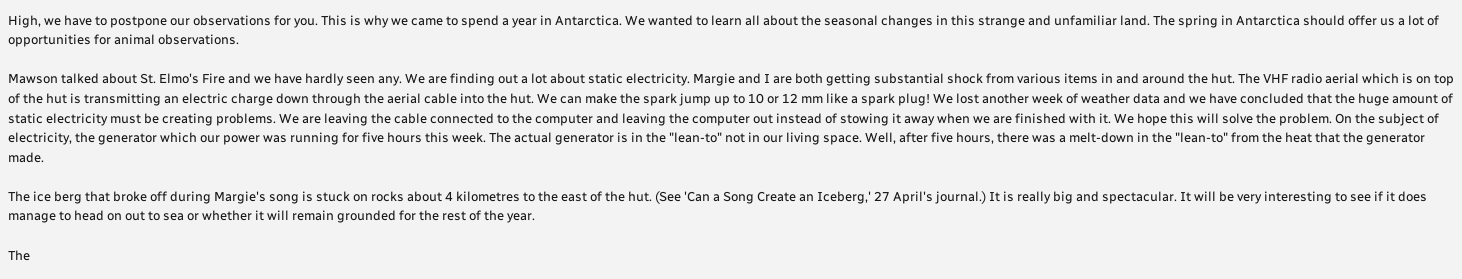High, we have to postpone our observations for you. This is why we came to spend a year in Antarctica. We wanted to learn all about the seasonal changes in this strange and unfamiliar land. The spring in Antarctica should offer us a lot of opportunities for animal observations.

Mawson talked about St. Elmo's Fire and we have hardly seen any. We are finding out a lot about static electricity. Margie and I are both getting substantial shock from various items in and around the hut. The VHF radio aerial which is on top of the hut is transmitting an electric charge down through the aerial cable into the hut. We can make the spark jump up to 10 or 12 mm like a spark plug! We lost another week of weather data and we have concluded that the huge amount of static electricity must be creating problems. We are leaving the cable connected to the computer and leaving the computer out instead of stowing it away when we are finished with it. We hope this will solve the problem. On the subject of electricity, the generator which our power was running for five hours this week. The actual generator is in the "lean-to" not in our living space. Well, after five hours, there was a melt-down in the "lean-to" from the heat that the generator made.

The ice berg that broke off during Margie's song is stuck on rocks about 4 kilometres to the east of the hut. (See 'Can a Song Create an Iceberg,' 27 April's journal.) It is really big and spectacular. It will be very interesting to see if it does manage to head on out to sea or whether it will remain grounded for the rest of the year.

The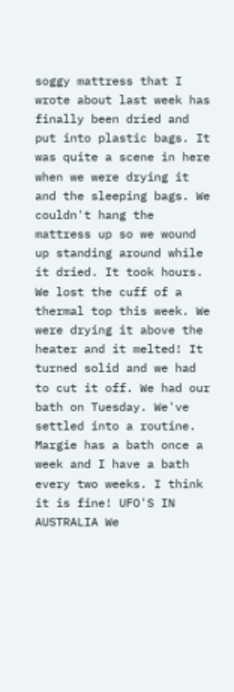soggy mattress that I wrote about last week has finally been dried and put into plastic bags. It was quite a scene in here when we were drying it and the sleeping bags. We couldn't hang the mattress up so we wound up standing around while it dried. It took hours. We lost the cuff of a thermal top this week. We were drying it above the heater and it melted! It turned solid and we had to cut it off. We had our bath on Tuesday. We've settled into a routine. Margie has a bath once a week and I have a bath every two weeks. I think it is fine! UFO'S IN AUSTRALIA We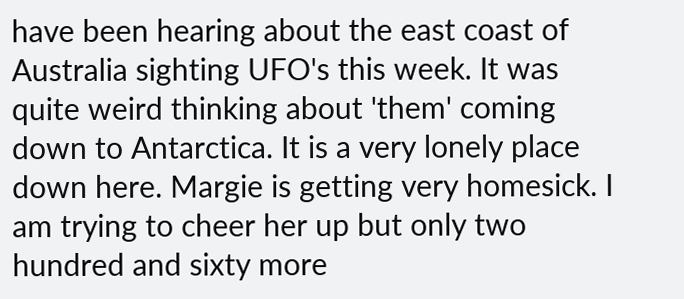have been hearing about the east coast of Australia sighting UFO's this week. It was quite weird thinking about 'them' coming down to Antarctica. It is a very lonely place down here. Margie is getting very homesick. I am trying to cheer her up but only two hundred and sixty more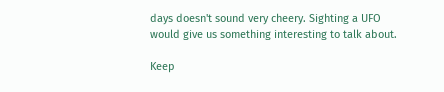days doesn't sound very cheery. Sighting a UFO would give us something interesting to talk about.

Keep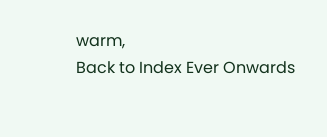warm,
Back to Index Ever Onwards